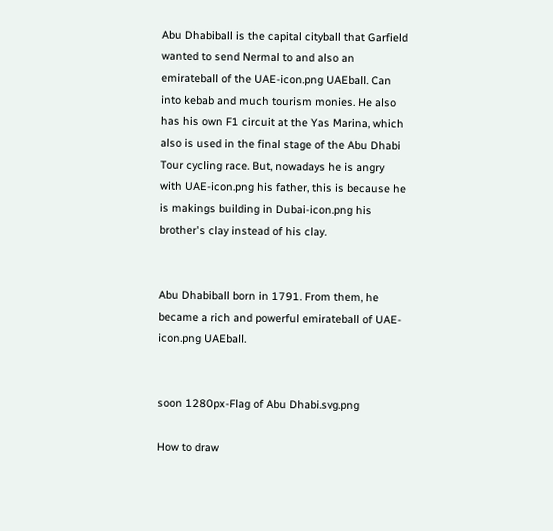Abu Dhabiball is the capital cityball that Garfield wanted to send Nermal to and also an emirateball of the UAE-icon.png UAEball. Can into kebab and much tourism monies. He also has his own F1 circuit at the Yas Marina, which also is used in the final stage of the Abu Dhabi Tour cycling race. But, nowadays he is angry with UAE-icon.png his father, this is because he is makings building in Dubai-icon.png his brother's clay instead of his clay.


Abu Dhabiball born in 1791. From them, he became a rich and powerful emirateball of UAE-icon.png UAEball.


soon 1280px-Flag of Abu Dhabi.svg.png

How to draw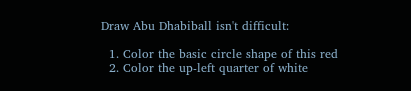Draw Abu Dhabiball isn't difficult:

  1. Color the basic circle shape of this red
  2. Color the up-left quarter of white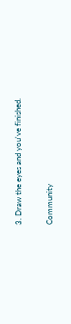3. Draw the eyes and you've finished.


Community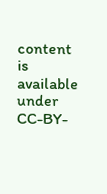content is available under CC-BY-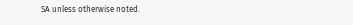SA unless otherwise noted.